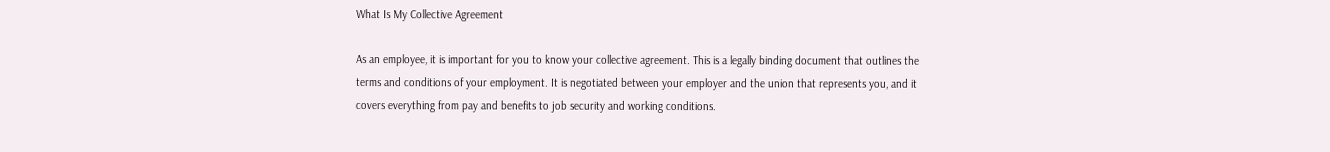What Is My Collective Agreement

As an employee, it is important for you to know your collective agreement. This is a legally binding document that outlines the terms and conditions of your employment. It is negotiated between your employer and the union that represents you, and it covers everything from pay and benefits to job security and working conditions.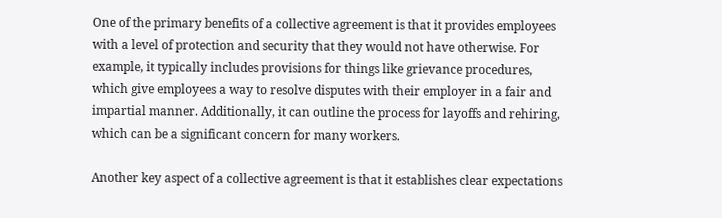One of the primary benefits of a collective agreement is that it provides employees with a level of protection and security that they would not have otherwise. For example, it typically includes provisions for things like grievance procedures, which give employees a way to resolve disputes with their employer in a fair and impartial manner. Additionally, it can outline the process for layoffs and rehiring, which can be a significant concern for many workers.

Another key aspect of a collective agreement is that it establishes clear expectations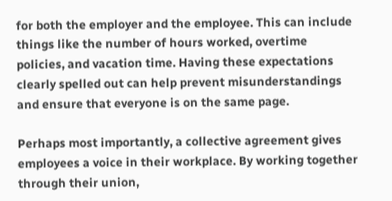for both the employer and the employee. This can include things like the number of hours worked, overtime policies, and vacation time. Having these expectations clearly spelled out can help prevent misunderstandings and ensure that everyone is on the same page.

Perhaps most importantly, a collective agreement gives employees a voice in their workplace. By working together through their union,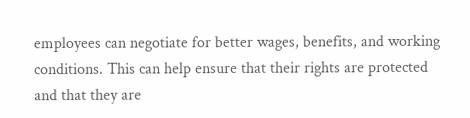employees can negotiate for better wages, benefits, and working conditions. This can help ensure that their rights are protected and that they are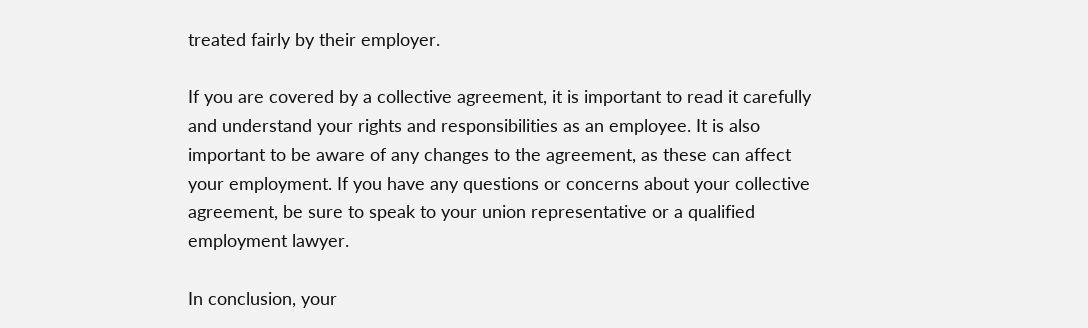treated fairly by their employer.

If you are covered by a collective agreement, it is important to read it carefully and understand your rights and responsibilities as an employee. It is also important to be aware of any changes to the agreement, as these can affect your employment. If you have any questions or concerns about your collective agreement, be sure to speak to your union representative or a qualified employment lawyer.

In conclusion, your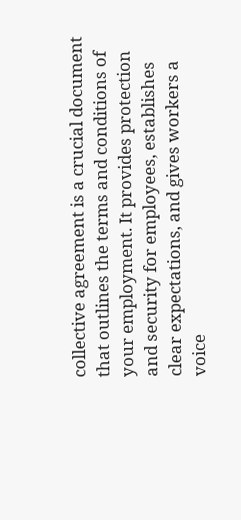collective agreement is a crucial document that outlines the terms and conditions of your employment. It provides protection and security for employees, establishes clear expectations, and gives workers a voice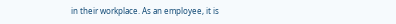in their workplace. As an employee, it is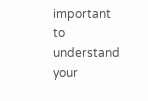important to understand your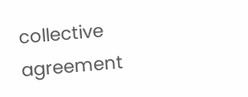collective agreement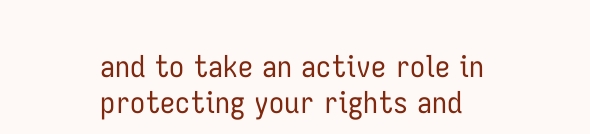and to take an active role in protecting your rights and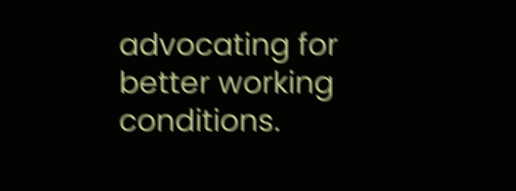advocating for better working conditions.